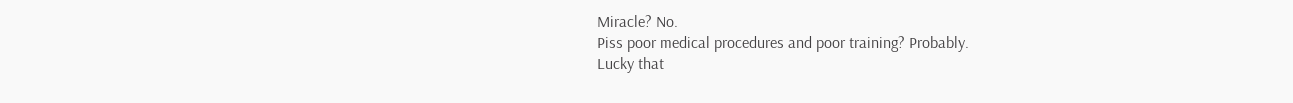Miracle? No.
Piss poor medical procedures and poor training? Probably.
Lucky that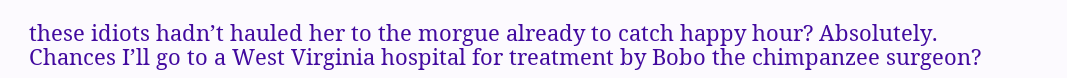these idiots hadn’t hauled her to the morgue already to catch happy hour? Absolutely.
Chances I’ll go to a West Virginia hospital for treatment by Bobo the chimpanzee surgeon?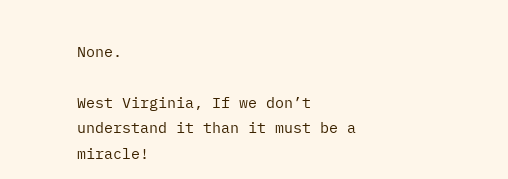None.

West Virginia, If we don’t understand it than it must be a miracle!